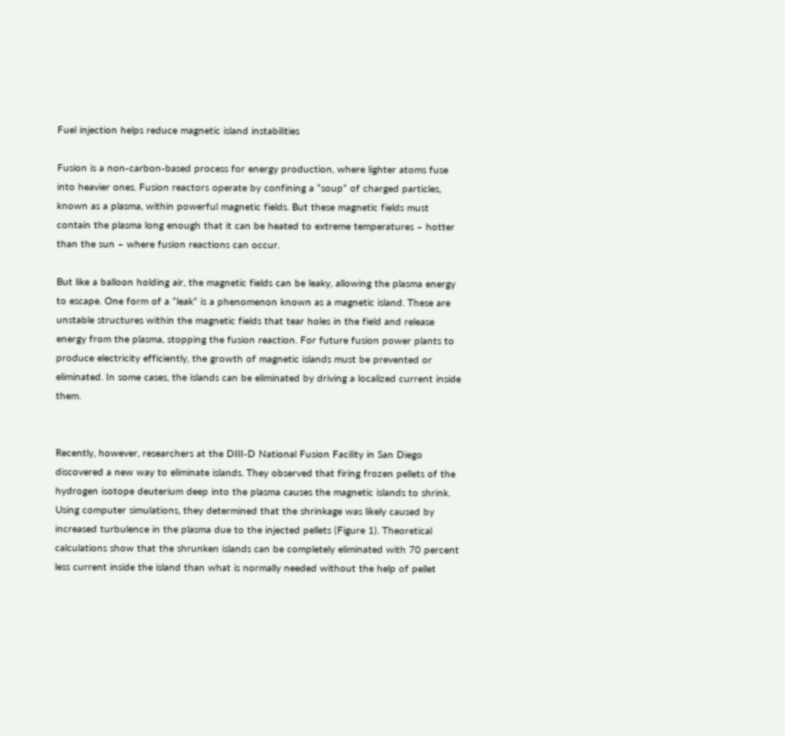Fuel injection helps reduce magnetic island instabilities

Fusion is a non-carbon-based process for energy production, where lighter atoms fuse into heavier ones. Fusion reactors operate by confining a “soup” of charged particles, known as a plasma, within powerful magnetic fields. But these magnetic fields must contain the plasma long enough that it can be heated to extreme temperatures – hotter than the sun – where fusion reactions can occur.

But like a balloon holding air, the magnetic fields can be leaky, allowing the plasma energy to escape. One form of a “leak” is a phenomenon known as a magnetic island. These are unstable structures within the magnetic fields that tear holes in the field and release energy from the plasma, stopping the fusion reaction. For future fusion power plants to produce electricity efficiently, the growth of magnetic islands must be prevented or eliminated. In some cases, the islands can be eliminated by driving a localized current inside them.


Recently, however, researchers at the DIII-D National Fusion Facility in San Diego discovered a new way to eliminate islands. They observed that firing frozen pellets of the hydrogen isotope deuterium deep into the plasma causes the magnetic islands to shrink. Using computer simulations, they determined that the shrinkage was likely caused by increased turbulence in the plasma due to the injected pellets (Figure 1). Theoretical calculations show that the shrunken islands can be completely eliminated with 70 percent less current inside the island than what is normally needed without the help of pellet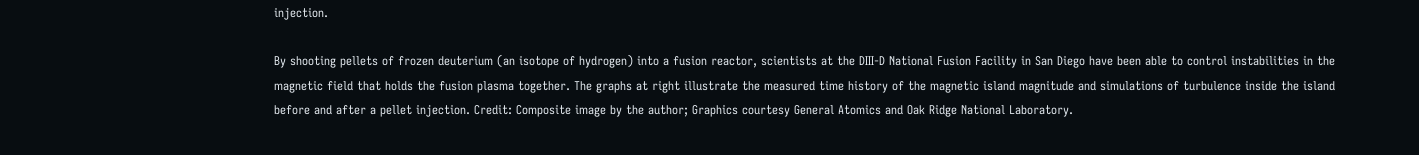injection.

By shooting pellets of frozen deuterium (an isotope of hydrogen) into a fusion reactor, scientists at the DIII-D National Fusion Facility in San Diego have been able to control instabilities in the magnetic field that holds the fusion plasma together. The graphs at right illustrate the measured time history of the magnetic island magnitude and simulations of turbulence inside the island before and after a pellet injection. Credit: Composite image by the author; Graphics courtesy General Atomics and Oak Ridge National Laboratory.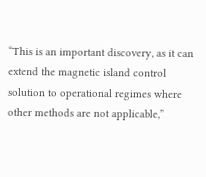“This is an important discovery, as it can extend the magnetic island control solution to operational regimes where other methods are not applicable,”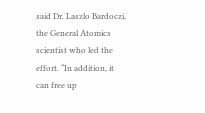said Dr. Laszlo Bardoczi, the General Atomics scientist who led the effort. “In addition, it can free up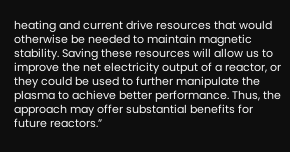heating and current drive resources that would otherwise be needed to maintain magnetic stability. Saving these resources will allow us to improve the net electricity output of a reactor, or they could be used to further manipulate the plasma to achieve better performance. Thus, the approach may offer substantial benefits for future reactors.”